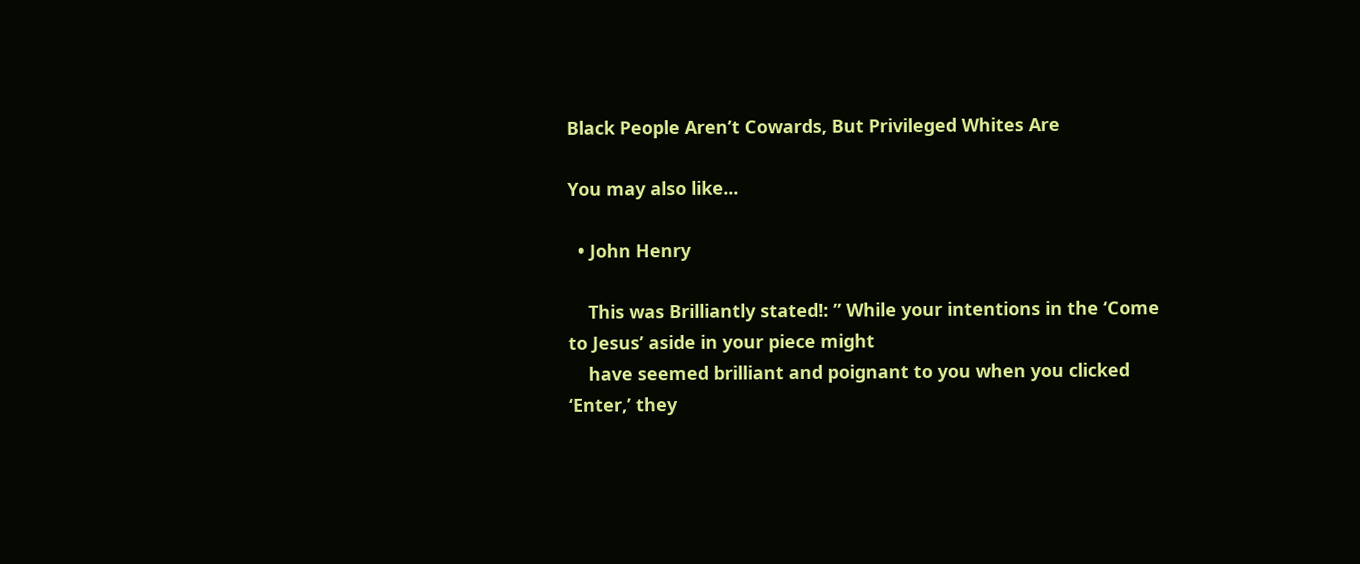Black People Aren’t Cowards, But Privileged Whites Are

You may also like...

  • John Henry

    This was Brilliantly stated!: ” While your intentions in the ‘Come to Jesus’ aside in your piece might
    have seemed brilliant and poignant to you when you clicked ‘Enter,’ they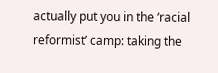actually put you in the ‘racial reformist’ camp: taking the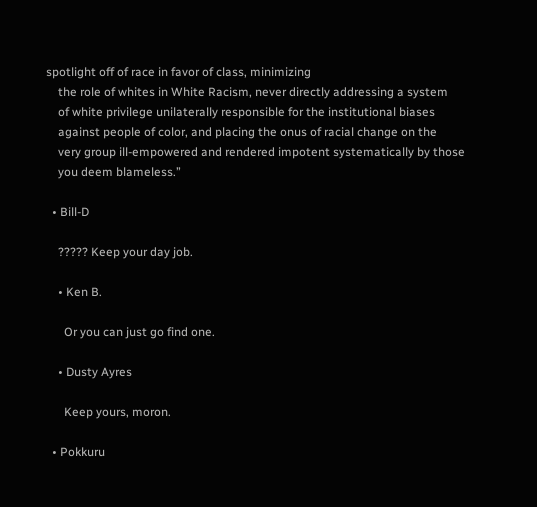spotlight off of race in favor of class, minimizing
    the role of whites in White Racism, never directly addressing a system
    of white privilege unilaterally responsible for the institutional biases
    against people of color, and placing the onus of racial change on the
    very group ill-empowered and rendered impotent systematically by those
    you deem blameless.”

  • Bill-D

    ????? Keep your day job.

    • Ken B.

      Or you can just go find one.

    • Dusty Ayres

      Keep yours, moron.

  • Pokkuru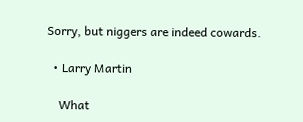Sorry, but niggers are indeed cowards.

  • Larry Martin

    What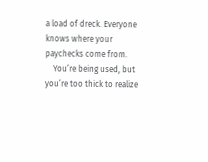a load of dreck. Everyone knows where your paychecks come from.
    You’re being used, but you’re too thick to realize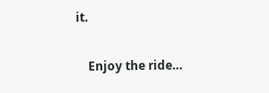it.

    Enjoy the ride…